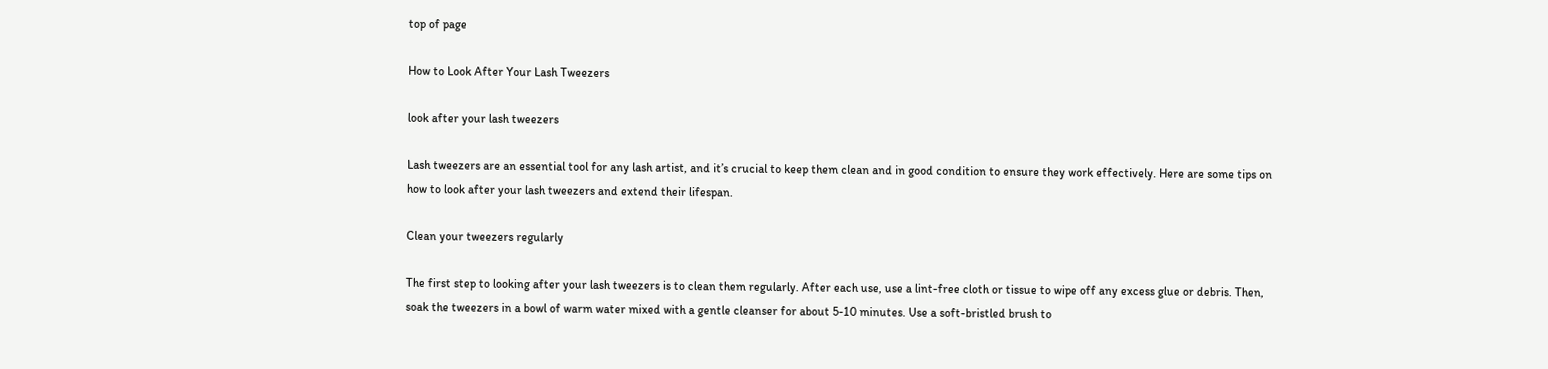top of page

How to Look After Your Lash Tweezers

look after your lash tweezers

Lash tweezers are an essential tool for any lash artist, and it’s crucial to keep them clean and in good condition to ensure they work effectively. Here are some tips on how to look after your lash tweezers and extend their lifespan.

Clean your tweezers regularly

The first step to looking after your lash tweezers is to clean them regularly. After each use, use a lint-free cloth or tissue to wipe off any excess glue or debris. Then, soak the tweezers in a bowl of warm water mixed with a gentle cleanser for about 5-10 minutes. Use a soft-bristled brush to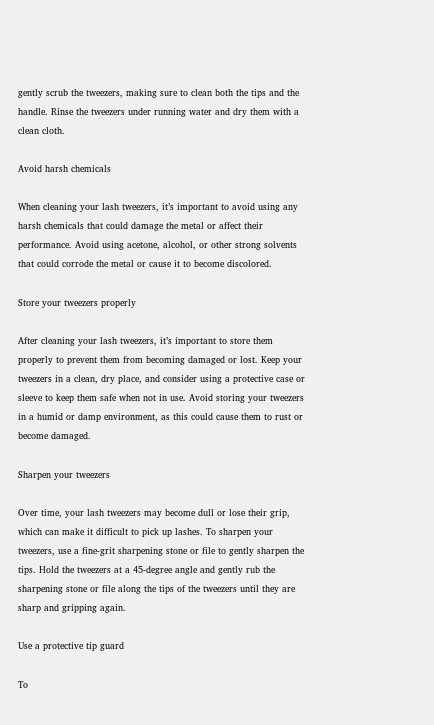gently scrub the tweezers, making sure to clean both the tips and the handle. Rinse the tweezers under running water and dry them with a clean cloth.

Avoid harsh chemicals

When cleaning your lash tweezers, it’s important to avoid using any harsh chemicals that could damage the metal or affect their performance. Avoid using acetone, alcohol, or other strong solvents that could corrode the metal or cause it to become discolored.

Store your tweezers properly

After cleaning your lash tweezers, it’s important to store them properly to prevent them from becoming damaged or lost. Keep your tweezers in a clean, dry place, and consider using a protective case or sleeve to keep them safe when not in use. Avoid storing your tweezers in a humid or damp environment, as this could cause them to rust or become damaged.

Sharpen your tweezers

Over time, your lash tweezers may become dull or lose their grip, which can make it difficult to pick up lashes. To sharpen your tweezers, use a fine-grit sharpening stone or file to gently sharpen the tips. Hold the tweezers at a 45-degree angle and gently rub the sharpening stone or file along the tips of the tweezers until they are sharp and gripping again.

Use a protective tip guard

To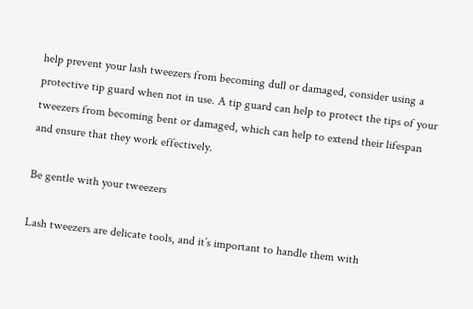help prevent your lash tweezers from becoming dull or damaged, consider using a protective tip guard when not in use. A tip guard can help to protect the tips of your tweezers from becoming bent or damaged, which can help to extend their lifespan and ensure that they work effectively.

Be gentle with your tweezers

Lash tweezers are delicate tools, and it’s important to handle them with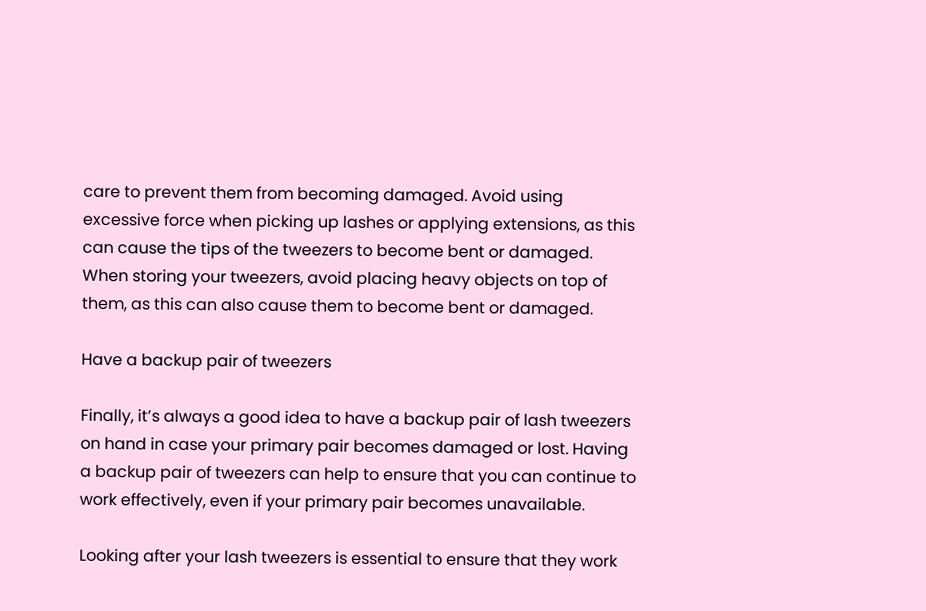care to prevent them from becoming damaged. Avoid using excessive force when picking up lashes or applying extensions, as this can cause the tips of the tweezers to become bent or damaged. When storing your tweezers, avoid placing heavy objects on top of them, as this can also cause them to become bent or damaged.

Have a backup pair of tweezers

Finally, it’s always a good idea to have a backup pair of lash tweezers on hand in case your primary pair becomes damaged or lost. Having a backup pair of tweezers can help to ensure that you can continue to work effectively, even if your primary pair becomes unavailable.

Looking after your lash tweezers is essential to ensure that they work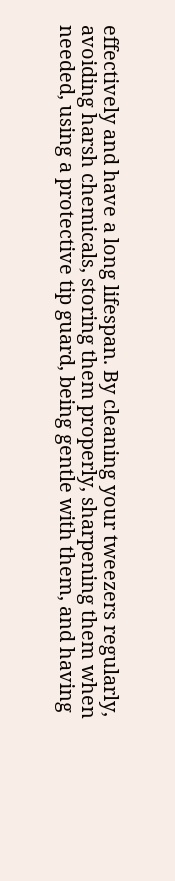effectively and have a long lifespan. By cleaning your tweezers regularly, avoiding harsh chemicals, storing them properly, sharpening them when needed, using a protective tip guard, being gentle with them, and having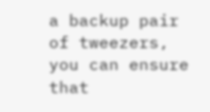a backup pair of tweezers, you can ensure that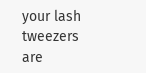your lash tweezers are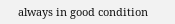always in good condition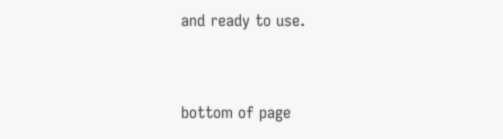and ready to use.


bottom of page